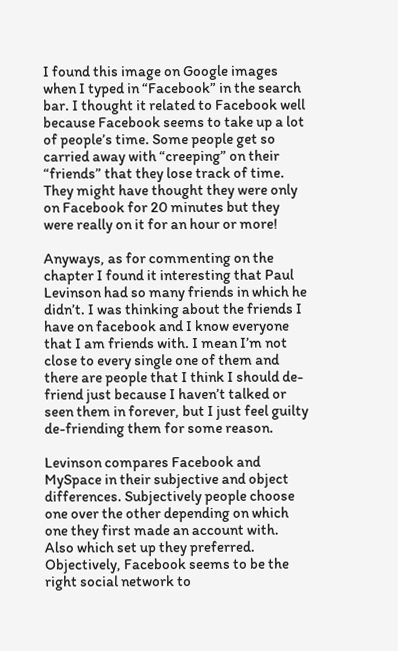I found this image on Google images when I typed in “Facebook” in the search bar. I thought it related to Facebook well because Facebook seems to take up a lot of people’s time. Some people get so carried away with “creeping” on their “friends” that they lose track of time. They might have thought they were only on Facebook for 20 minutes but they were really on it for an hour or more!

Anyways, as for commenting on the chapter I found it interesting that Paul Levinson had so many friends in which he didn’t. I was thinking about the friends I have on facebook and I know everyone that I am friends with. I mean I’m not close to every single one of them and there are people that I think I should de-friend just because I haven’t talked or seen them in forever, but I just feel guilty de-friending them for some reason.

Levinson compares Facebook and MySpace in their subjective and object differences. Subjectively people choose one over the other depending on which one they first made an account with. Also which set up they preferred. Objectively, Facebook seems to be the right social network to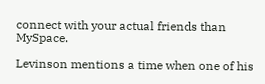connect with your actual friends than MySpace.

Levinson mentions a time when one of his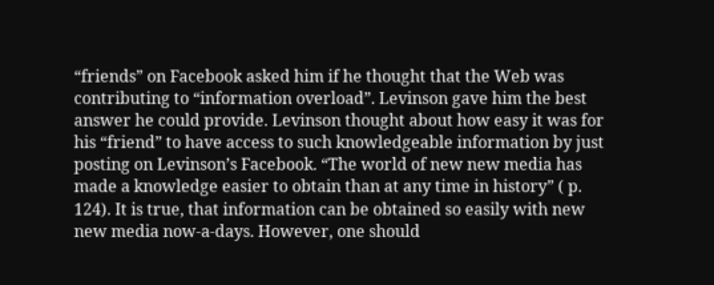“friends” on Facebook asked him if he thought that the Web was contributing to “information overload”. Levinson gave him the best answer he could provide. Levinson thought about how easy it was for his “friend” to have access to such knowledgeable information by just posting on Levinson’s Facebook. “The world of new new media has made a knowledge easier to obtain than at any time in history” ( p. 124). It is true, that information can be obtained so easily with new new media now-a-days. However, one should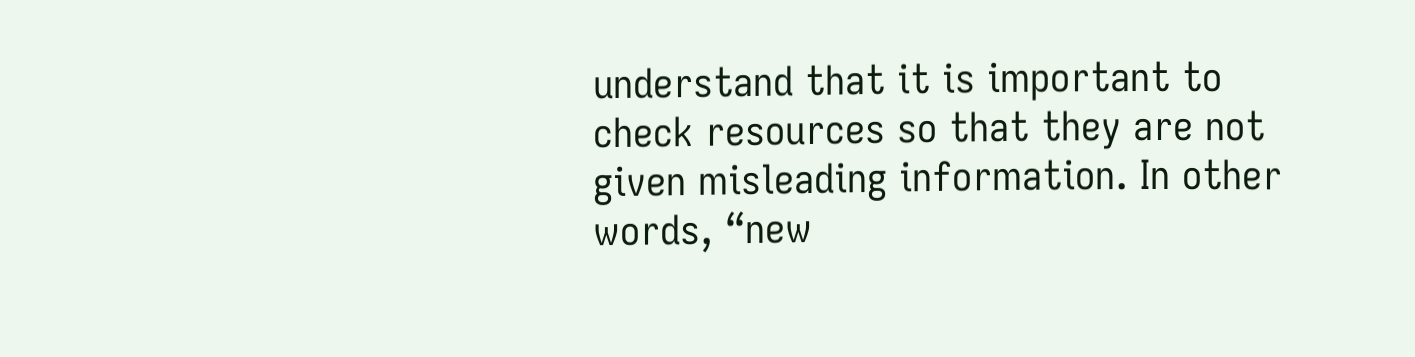understand that it is important to check resources so that they are not given misleading information. In other words, “new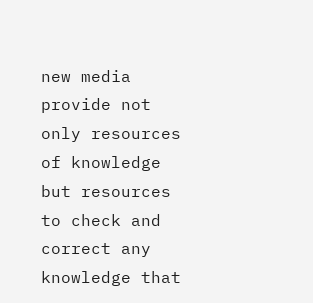new media provide not only resources of knowledge but resources to check and correct any knowledge that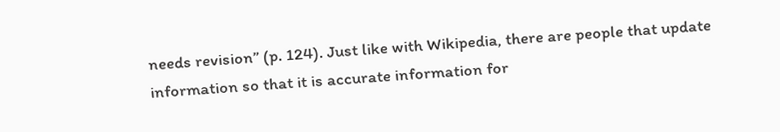needs revision” (p. 124). Just like with Wikipedia, there are people that update information so that it is accurate information for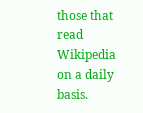those that read Wikipedia on a daily basis.